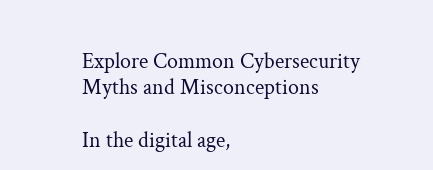Explore Common Cybersecurity Myths and Misconceptions

In the digital age,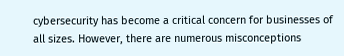cybersecurity has become a critical concern for businesses of all sizes. However, there are numerous misconceptions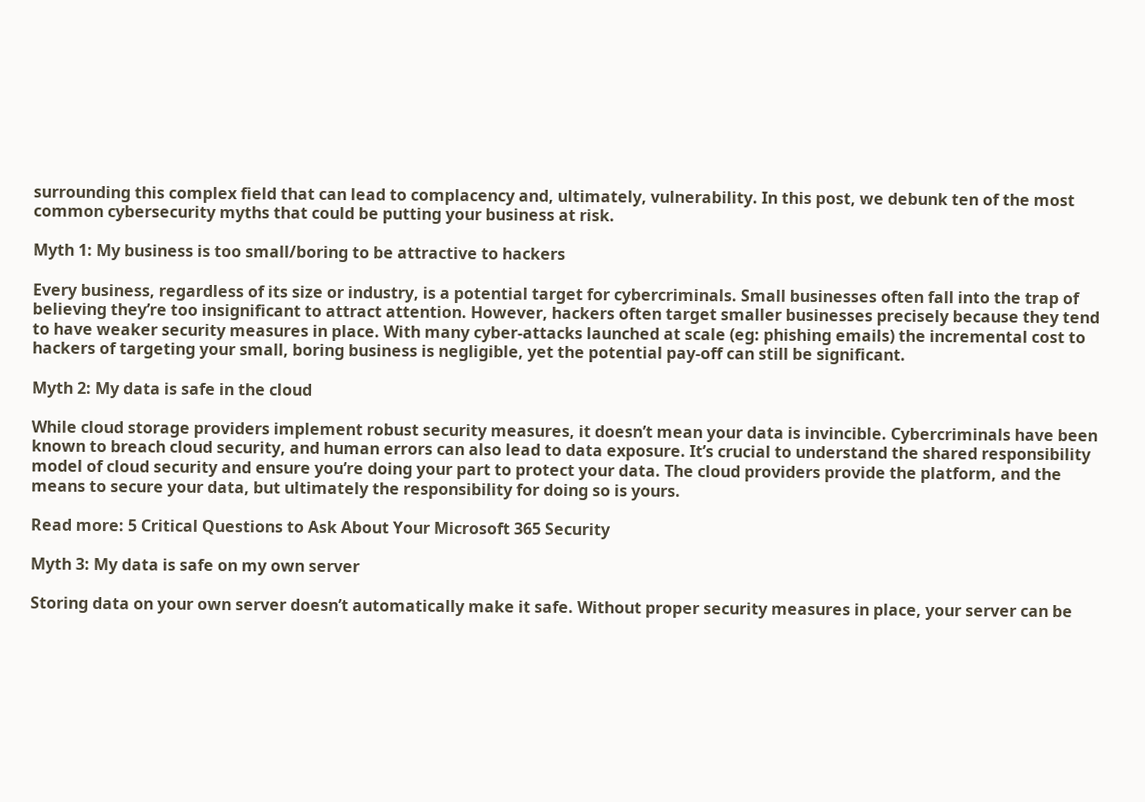surrounding this complex field that can lead to complacency and, ultimately, vulnerability. In this post, we debunk ten of the most common cybersecurity myths that could be putting your business at risk.

Myth 1: My business is too small/boring to be attractive to hackers

Every business, regardless of its size or industry, is a potential target for cybercriminals. Small businesses often fall into the trap of believing they’re too insignificant to attract attention. However, hackers often target smaller businesses precisely because they tend to have weaker security measures in place. With many cyber-attacks launched at scale (eg: phishing emails) the incremental cost to hackers of targeting your small, boring business is negligible, yet the potential pay-off can still be significant.

Myth 2: My data is safe in the cloud

While cloud storage providers implement robust security measures, it doesn’t mean your data is invincible. Cybercriminals have been known to breach cloud security, and human errors can also lead to data exposure. It’s crucial to understand the shared responsibility model of cloud security and ensure you’re doing your part to protect your data. The cloud providers provide the platform, and the means to secure your data, but ultimately the responsibility for doing so is yours.

Read more: 5 Critical Questions to Ask About Your Microsoft 365 Security

Myth 3: My data is safe on my own server

Storing data on your own server doesn’t automatically make it safe. Without proper security measures in place, your server can be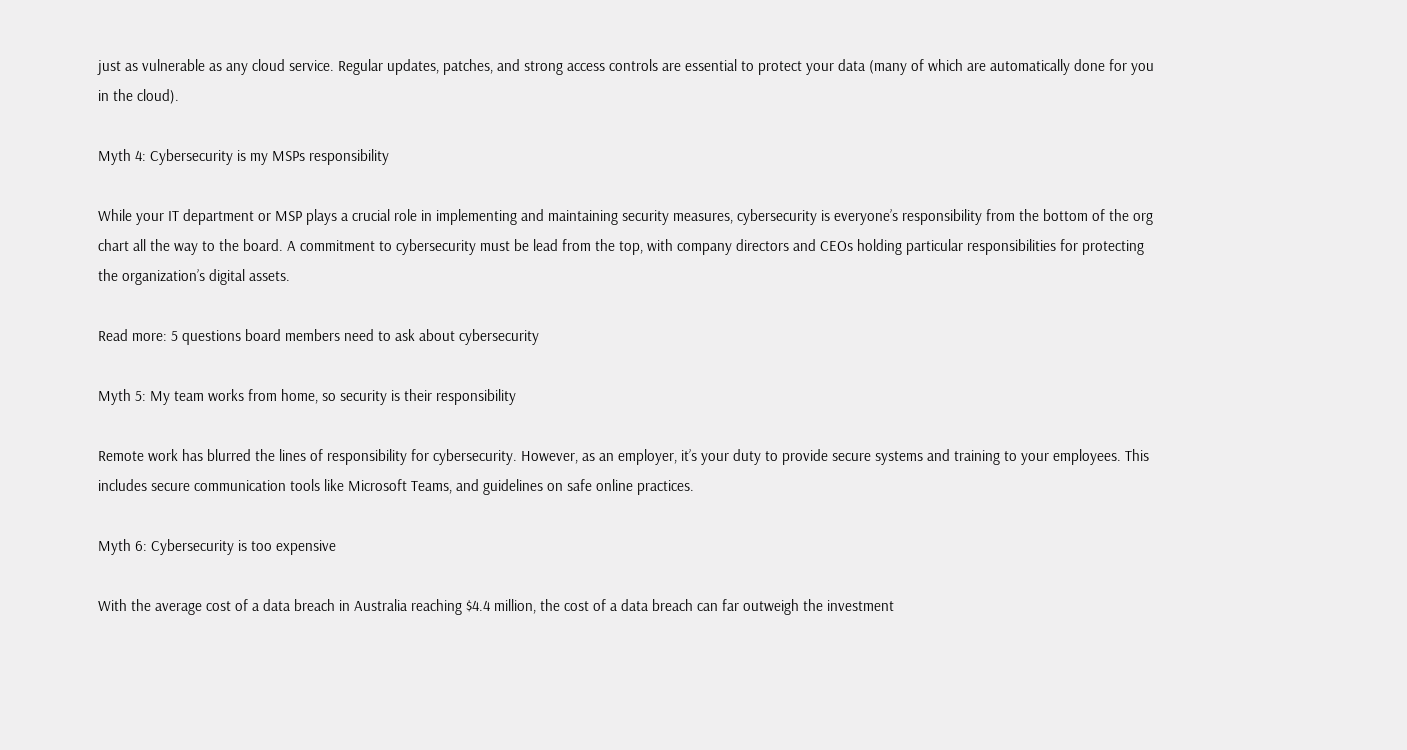just as vulnerable as any cloud service. Regular updates, patches, and strong access controls are essential to protect your data (many of which are automatically done for you in the cloud).

Myth 4: Cybersecurity is my MSPs responsibility

While your IT department or MSP plays a crucial role in implementing and maintaining security measures, cybersecurity is everyone’s responsibility from the bottom of the org chart all the way to the board. A commitment to cybersecurity must be lead from the top, with company directors and CEOs holding particular responsibilities for protecting the organization’s digital assets.

Read more: 5 questions board members need to ask about cybersecurity

Myth 5: My team works from home, so security is their responsibility

Remote work has blurred the lines of responsibility for cybersecurity. However, as an employer, it’s your duty to provide secure systems and training to your employees. This includes secure communication tools like Microsoft Teams, and guidelines on safe online practices.

Myth 6: Cybersecurity is too expensive

With the average cost of a data breach in Australia reaching $4.4 million, the cost of a data breach can far outweigh the investment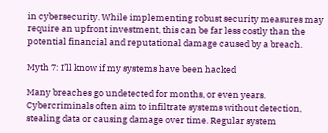in cybersecurity. While implementing robust security measures may require an upfront investment, this can be far less costly than the potential financial and reputational damage caused by a breach.

Myth 7: I’ll know if my systems have been hacked

Many breaches go undetected for months, or even years. Cybercriminals often aim to infiltrate systems without detection, stealing data or causing damage over time. Regular system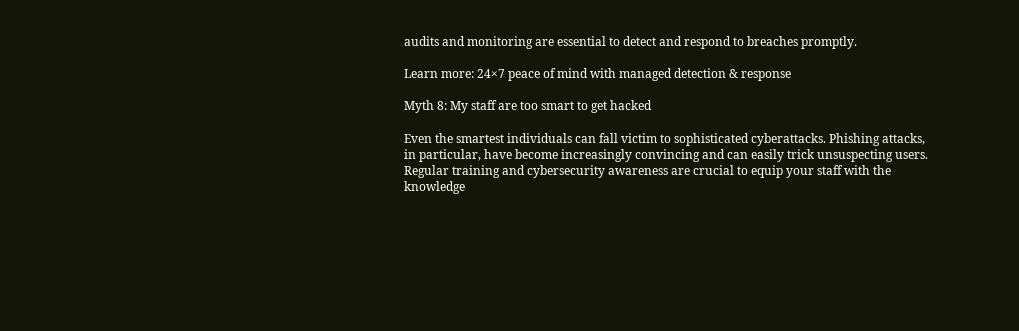audits and monitoring are essential to detect and respond to breaches promptly.

Learn more: 24×7 peace of mind with managed detection & response

Myth 8: My staff are too smart to get hacked

Even the smartest individuals can fall victim to sophisticated cyberattacks. Phishing attacks, in particular, have become increasingly convincing and can easily trick unsuspecting users. Regular training and cybersecurity awareness are crucial to equip your staff with the knowledge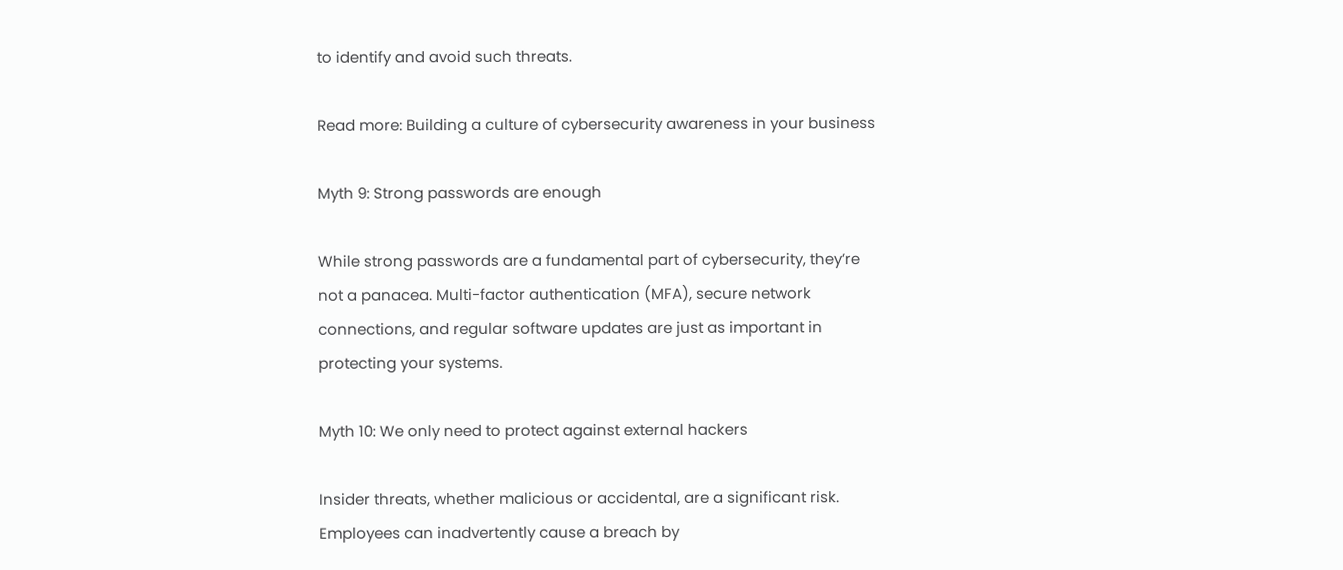to identify and avoid such threats.

Read more: Building a culture of cybersecurity awareness in your business

Myth 9: Strong passwords are enough

While strong passwords are a fundamental part of cybersecurity, they’re not a panacea. Multi-factor authentication (MFA), secure network connections, and regular software updates are just as important in protecting your systems.

Myth 10: We only need to protect against external hackers

Insider threats, whether malicious or accidental, are a significant risk. Employees can inadvertently cause a breach by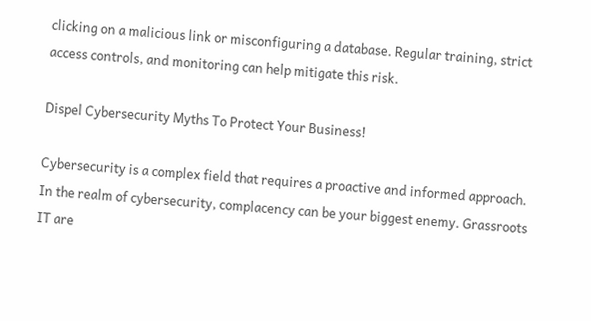clicking on a malicious link or misconfiguring a database. Regular training, strict access controls, and monitoring can help mitigate this risk.

Dispel Cybersecurity Myths To Protect Your Business!

Cybersecurity is a complex field that requires a proactive and informed approach. In the realm of cybersecurity, complacency can be your biggest enemy. Grassroots IT are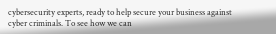cybersecurity experts, ready to help secure your business against cyber criminals. To see how we can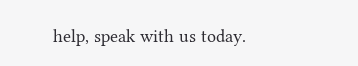help, speak with us today.